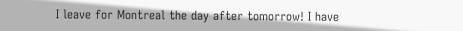I leave for Montreal the day after tomorrow! I have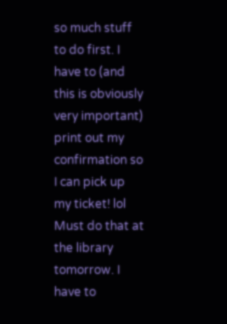so much stuff to do first. I have to (and this is obviously very important) print out my confirmation so I can pick up my ticket! lol Must do that at the library tomorrow. I have to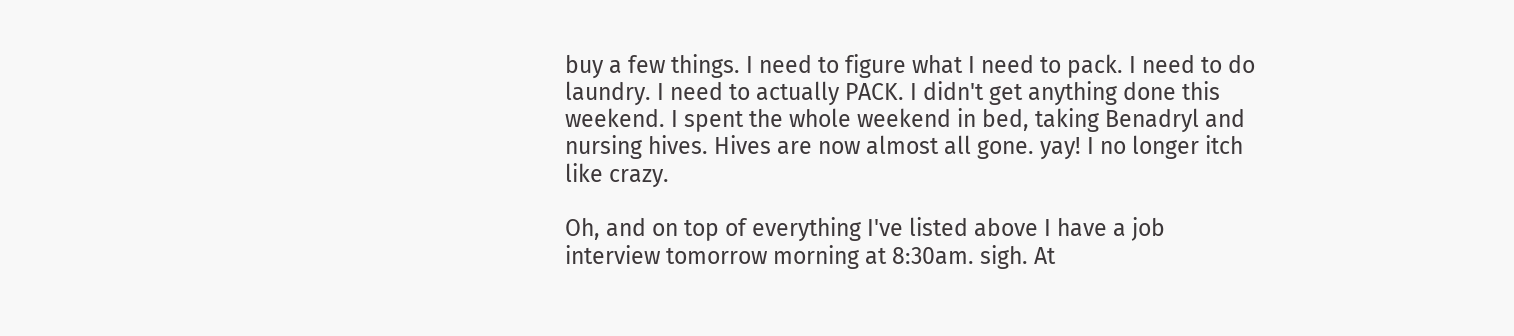buy a few things. I need to figure what I need to pack. I need to do laundry. I need to actually PACK. I didn't get anything done this weekend. I spent the whole weekend in bed, taking Benadryl and nursing hives. Hives are now almost all gone. yay! I no longer itch like crazy.

Oh, and on top of everything I've listed above I have a job interview tomorrow morning at 8:30am. sigh. At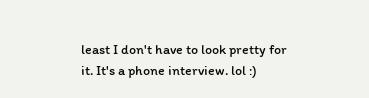least I don't have to look pretty for it. It's a phone interview. lol :)